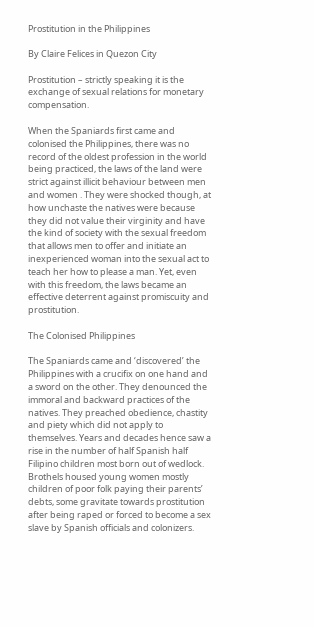Prostitution in the Philippines

By Claire Felices in Quezon City

Prostitution – strictly speaking it is the exchange of sexual relations for monetary compensation.

When the Spaniards first came and colonised the Philippines, there was no record of the oldest profession in the world being practiced, the laws of the land were strict against illicit behaviour between men and women . They were shocked though, at how unchaste the natives were because they did not value their virginity and have the kind of society with the sexual freedom that allows men to offer and initiate an inexperienced woman into the sexual act to teach her how to please a man. Yet, even with this freedom, the laws became an effective deterrent against promiscuity and prostitution.

The Colonised Philippines

The Spaniards came and ‘discovered’ the Philippines with a crucifix on one hand and a sword on the other. They denounced the immoral and backward practices of the natives. They preached obedience, chastity and piety which did not apply to themselves. Years and decades hence saw a rise in the number of half Spanish half Filipino children most born out of wedlock. Brothels housed young women mostly children of poor folk paying their parents’ debts, some gravitate towards prostitution after being raped or forced to become a sex slave by Spanish officials and colonizers.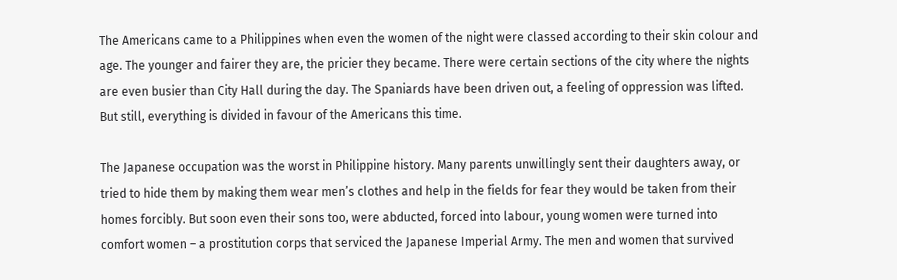The Americans came to a Philippines when even the women of the night were classed according to their skin colour and age. The younger and fairer they are, the pricier they became. There were certain sections of the city where the nights are even busier than City Hall during the day. The Spaniards have been driven out, a feeling of oppression was lifted. But still, everything is divided in favour of the Americans this time.

The Japanese occupation was the worst in Philippine history. Many parents unwillingly sent their daughters away, or tried to hide them by making them wear men’s clothes and help in the fields for fear they would be taken from their homes forcibly. But soon even their sons too, were abducted, forced into labour, young women were turned into comfort women – a prostitution corps that serviced the Japanese Imperial Army. The men and women that survived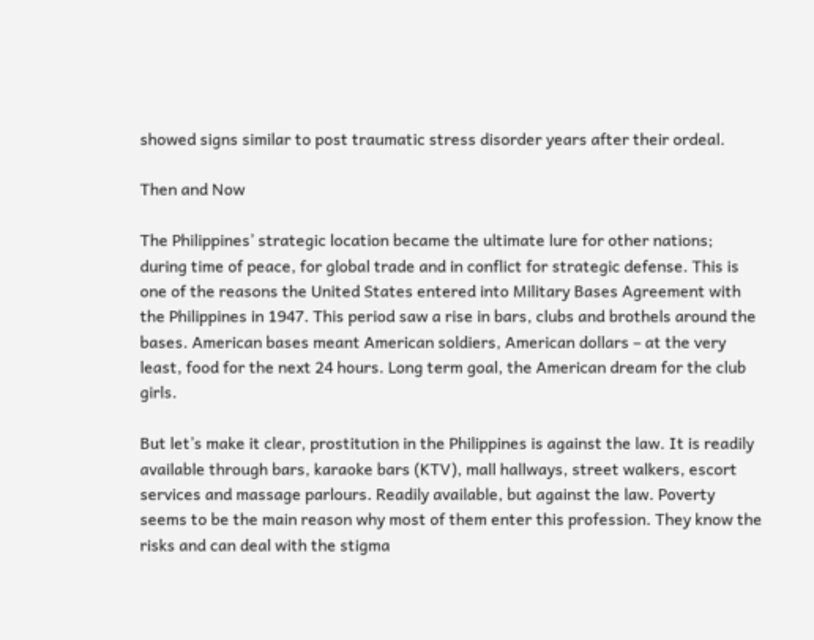showed signs similar to post traumatic stress disorder years after their ordeal.

Then and Now

The Philippines’ strategic location became the ultimate lure for other nations; during time of peace, for global trade and in conflict for strategic defense. This is one of the reasons the United States entered into Military Bases Agreement with the Philippines in 1947. This period saw a rise in bars, clubs and brothels around the bases. American bases meant American soldiers, American dollars – at the very least, food for the next 24 hours. Long term goal, the American dream for the club girls.

But let’s make it clear, prostitution in the Philippines is against the law. It is readily available through bars, karaoke bars (KTV), mall hallways, street walkers, escort services and massage parlours. Readily available, but against the law. Poverty seems to be the main reason why most of them enter this profession. They know the risks and can deal with the stigma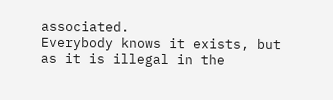associated.
Everybody knows it exists, but as it is illegal in the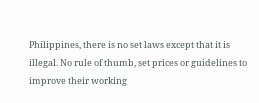Philippines, there is no set laws except that it is illegal. No rule of thumb, set prices or guidelines to improve their working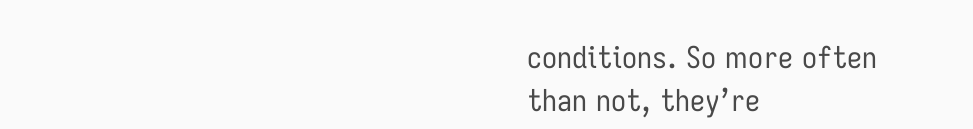conditions. So more often than not, they’re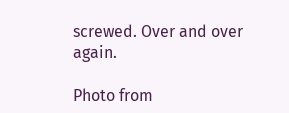screwed. Over and over again.

Photo from